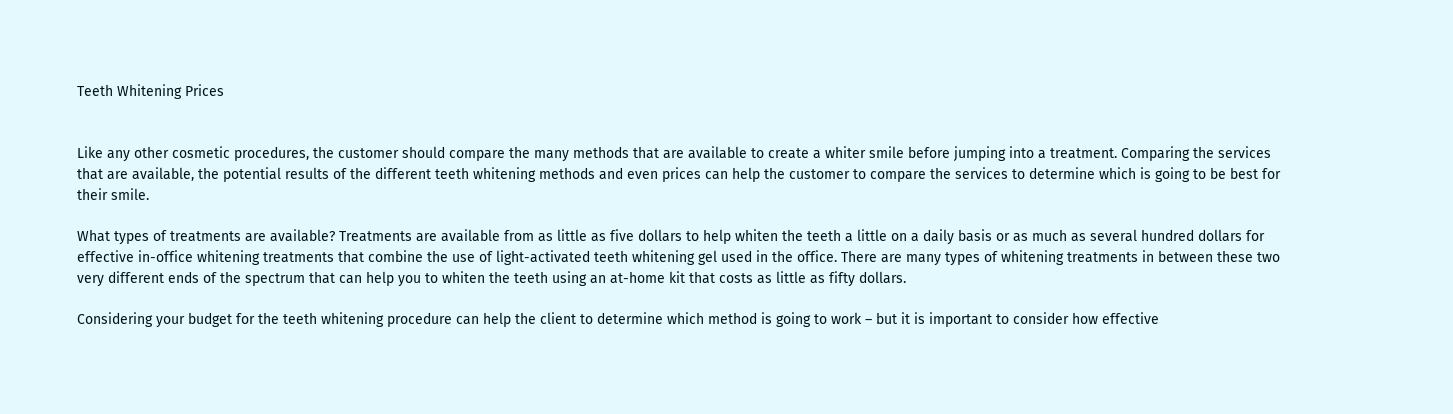Teeth Whitening Prices


Like any other cosmetic procedures, the customer should compare the many methods that are available to create a whiter smile before jumping into a treatment. Comparing the services that are available, the potential results of the different teeth whitening methods and even prices can help the customer to compare the services to determine which is going to be best for their smile.

What types of treatments are available? Treatments are available from as little as five dollars to help whiten the teeth a little on a daily basis or as much as several hundred dollars for effective in-office whitening treatments that combine the use of light-activated teeth whitening gel used in the office. There are many types of whitening treatments in between these two very different ends of the spectrum that can help you to whiten the teeth using an at-home kit that costs as little as fifty dollars.

Considering your budget for the teeth whitening procedure can help the client to determine which method is going to work – but it is important to consider how effective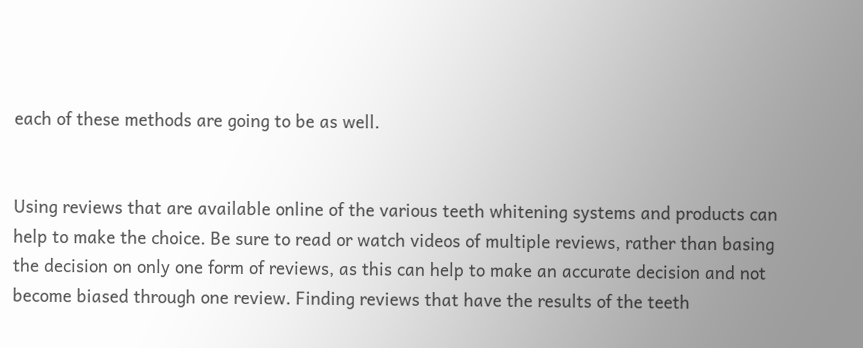each of these methods are going to be as well.


Using reviews that are available online of the various teeth whitening systems and products can help to make the choice. Be sure to read or watch videos of multiple reviews, rather than basing the decision on only one form of reviews, as this can help to make an accurate decision and not become biased through one review. Finding reviews that have the results of the teeth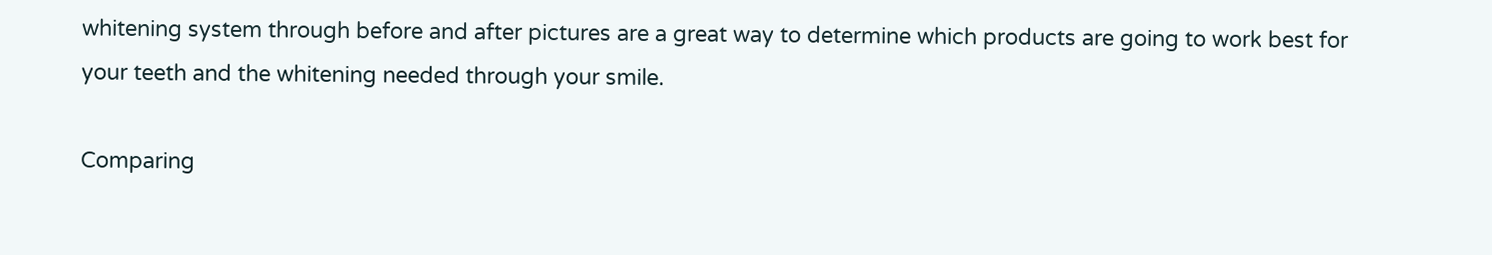whitening system through before and after pictures are a great way to determine which products are going to work best for your teeth and the whitening needed through your smile.

Comparing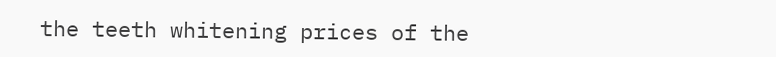the teeth whitening prices of the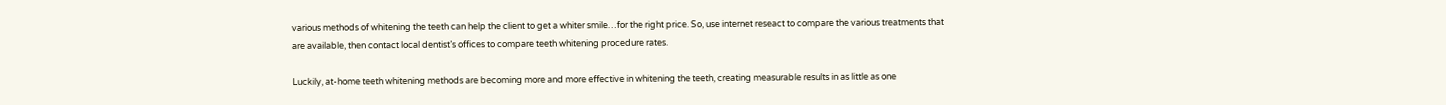various methods of whitening the teeth can help the client to get a whiter smile…for the right price. So, use internet reseact to compare the various treatments that are available, then contact local dentist’s offices to compare teeth whitening procedure rates.

Luckily, at-home teeth whitening methods are becoming more and more effective in whitening the teeth, creating measurable results in as little as one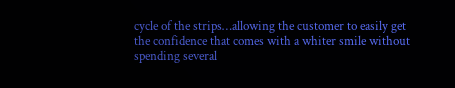cycle of the strips…allowing the customer to easily get the confidence that comes with a whiter smile without spending several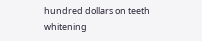hundred dollars on teeth whitening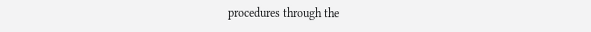procedures through the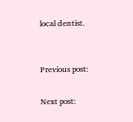local dentist.


Previous post:

Next post: